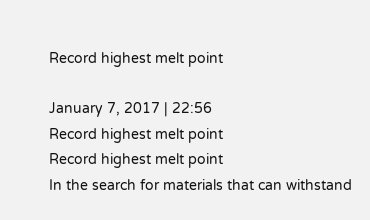Record highest melt point

January 7, 2017 | 22:56
Record highest melt point
Record highest melt point
In the search for materials that can withstand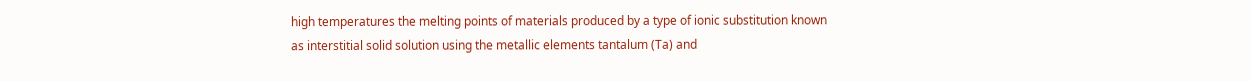high temperatures the melting points of materials produced by a type of ionic substitution known as interstitial solid solution using the metallic elements tantalum (Ta) and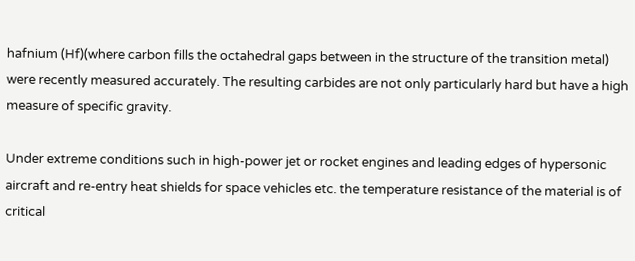hafnium (Hf)(where carbon fills the octahedral gaps between in the structure of the transition metal) were recently measured accurately. The resulting carbides are not only particularly hard but have a high measure of specific gravity.

Under extreme conditions such in high-power jet or rocket engines and leading edges of hypersonic aircraft and re-entry heat shields for space vehicles etc. the temperature resistance of the material is of critical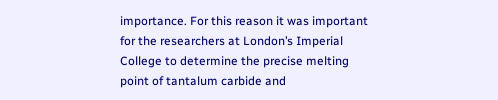importance. For this reason it was important for the researchers at London’s Imperial College to determine the precise melting point of tantalum carbide and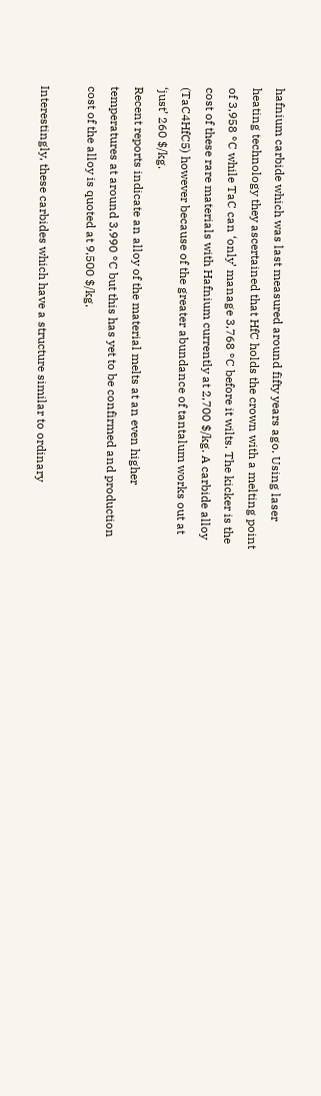hafnium carbide which was last measured around fifty years ago. Using laser heating technology they ascertained that HfC holds the crown with a melting point of 3,958 °C while TaC can ‘only’ manage 3,768 °C before it wilts. The kicker is the cost of these rare materials with Hafnium currently at 2,700 $/kg. A carbide alloy (TaC4HfC5) however because of the greater abundance of tantalum works out at ‘just’ 260 $/kg.
Recent reports indicate an alloy of the material melts at an even higher temperatures at around 3,990 °C but this has yet to be confirmed and production cost of the alloy is quoted at 9,500 $/kg.

Interestingly, these carbides which have a structure similar to ordinary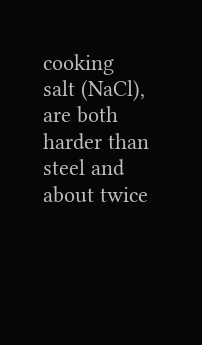cooking salt (NaCl), are both harder than steel and about twice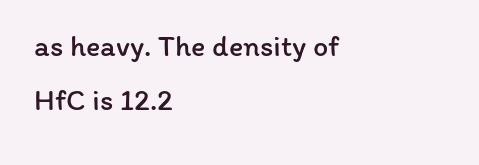as heavy. The density of HfC is 12.2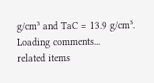g/cm³ and TaC = 13.9 g/cm³.
Loading comments...
related items